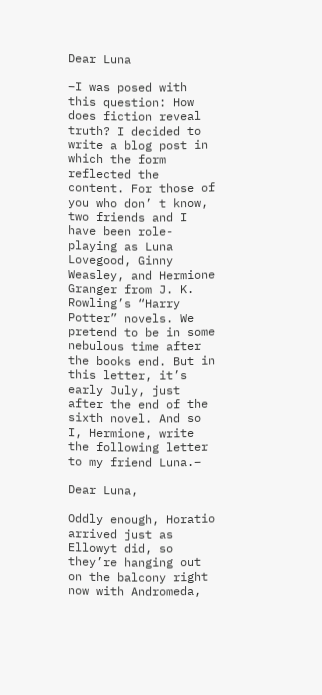Dear Luna

–I was posed with this question: How does fiction reveal truth? I decided to write a blog post in which the form reflected the content. For those of you who don’ t know, two friends and I have been role-playing as Luna Lovegood, Ginny Weasley, and Hermione Granger from J. K. Rowling’s “Harry Potter” novels. We pretend to be in some nebulous time after the books end. But in this letter, it’s early July, just after the end of the sixth novel. And so I, Hermione, write the following letter to my friend Luna.–

Dear Luna,

Oddly enough, Horatio arrived just as Ellowyt did, so they’re hanging out on the balcony right now with Andromeda,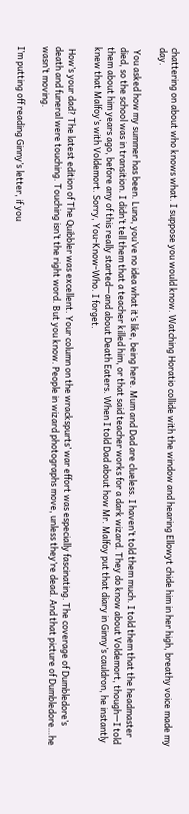chattering on about who knows what. I suppose you would know. Watching Horatio collide with the window and hearing Ellowyt chide him in her high, breathy voice made my day.

 You asked how my summer has been. Luna, you’ve no idea what it’s like, being here. Mum and Dad are clueless. I haven’t told them much. I told them that the headmaster died, so the school was in transition. I didn’t tell them that a teacher killed him, or that said teacher works for a dark wizard. They do know about Voldemort, though—I told them about him years ago, before any of this really started—and about Death Eaters. When I told Dad about how Mr. Malfoy put that diary in Ginny’s cauldron, he instantly knew that Malfoy’s with Voldemort. Sorry, You-Know-Who. I forget.

 How’s your dad? The latest edition of The Quibbler was excellent. Your column on the wrackspurts’ war effort was especially fascinating. The coverage of Dumbledore’s death and funeral were touching. Touching isn’t the right word. But you know. People in wizard photographs move, unless they’re dead. And that picture of Dumbledore…he wasn’t moving.

I’m putting off reading Ginny’s letter, if you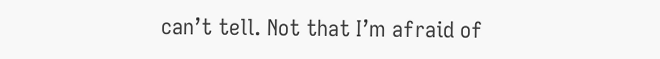can’t tell. Not that I’m afraid of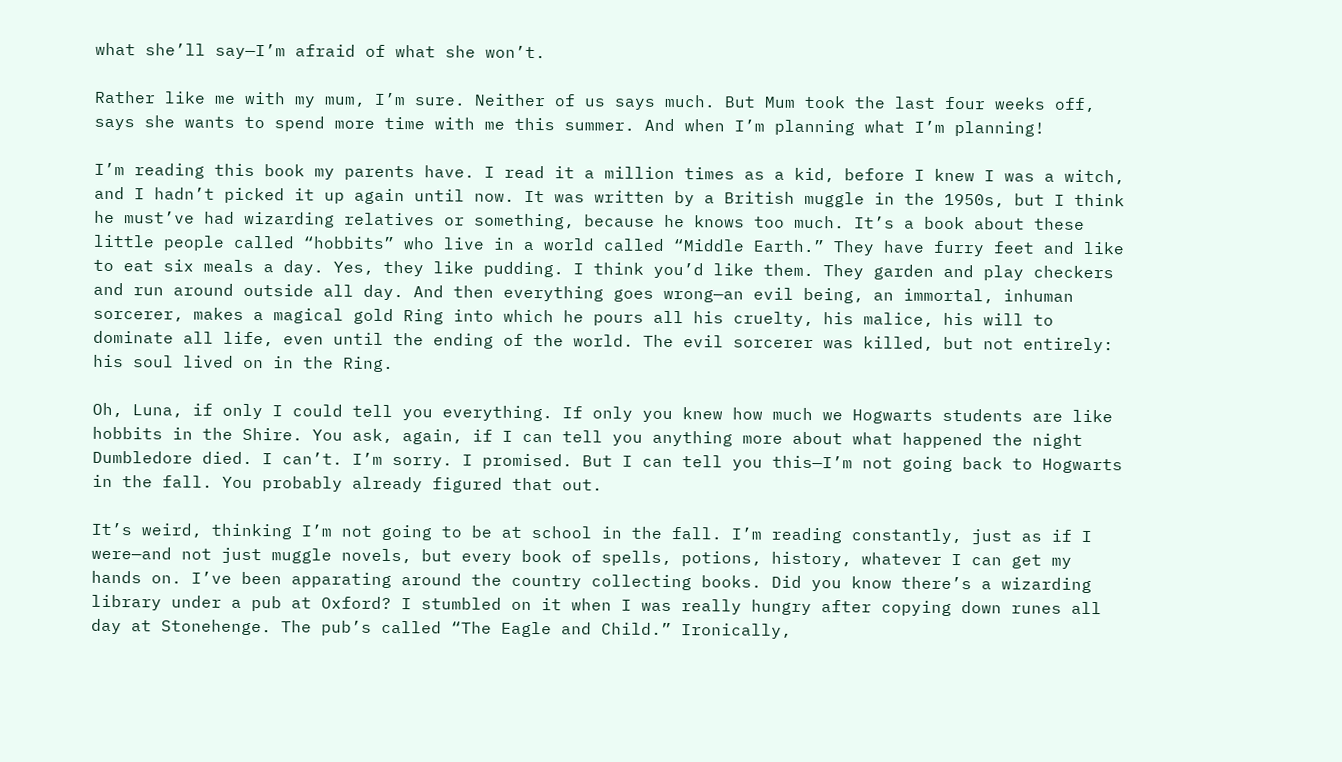what she’ll say—I’m afraid of what she won’t.

Rather like me with my mum, I’m sure. Neither of us says much. But Mum took the last four weeks off, says she wants to spend more time with me this summer. And when I’m planning what I’m planning!

I’m reading this book my parents have. I read it a million times as a kid, before I knew I was a witch, and I hadn’t picked it up again until now. It was written by a British muggle in the 1950s, but I think he must’ve had wizarding relatives or something, because he knows too much. It’s a book about these little people called “hobbits” who live in a world called “Middle Earth.” They have furry feet and like to eat six meals a day. Yes, they like pudding. I think you’d like them. They garden and play checkers and run around outside all day. And then everything goes wrong—an evil being, an immortal, inhuman sorcerer, makes a magical gold Ring into which he pours all his cruelty, his malice, his will to dominate all life, even until the ending of the world. The evil sorcerer was killed, but not entirely: his soul lived on in the Ring.

Oh, Luna, if only I could tell you everything. If only you knew how much we Hogwarts students are like hobbits in the Shire. You ask, again, if I can tell you anything more about what happened the night Dumbledore died. I can’t. I’m sorry. I promised. But I can tell you this—I’m not going back to Hogwarts in the fall. You probably already figured that out.

It’s weird, thinking I’m not going to be at school in the fall. I’m reading constantly, just as if I were—and not just muggle novels, but every book of spells, potions, history, whatever I can get my hands on. I’ve been apparating around the country collecting books. Did you know there’s a wizarding library under a pub at Oxford? I stumbled on it when I was really hungry after copying down runes all day at Stonehenge. The pub’s called “The Eagle and Child.” Ironically,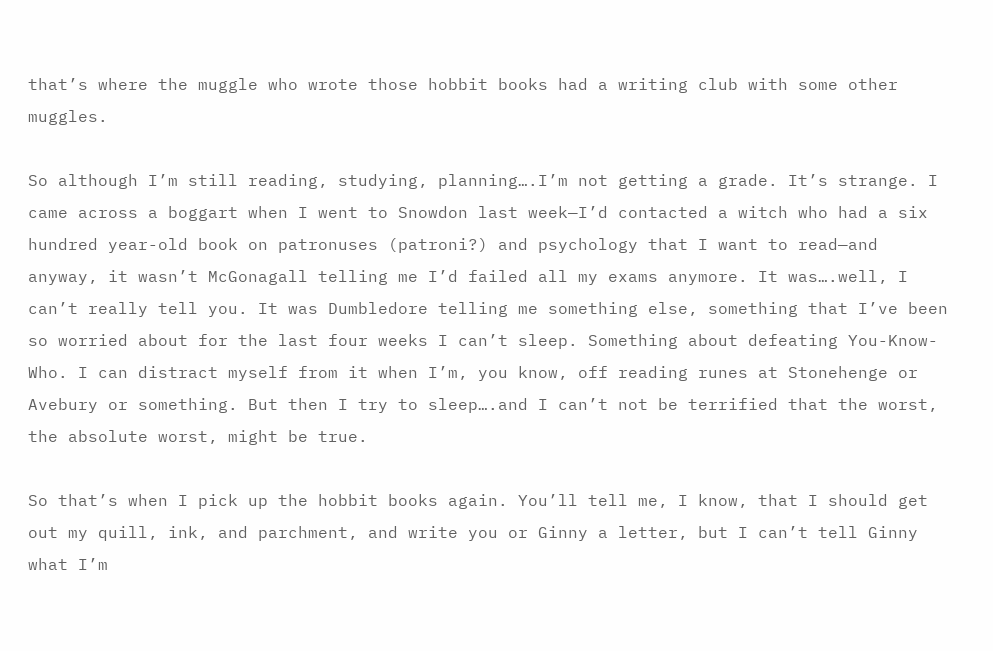that’s where the muggle who wrote those hobbit books had a writing club with some other muggles.

So although I’m still reading, studying, planning….I’m not getting a grade. It’s strange. I came across a boggart when I went to Snowdon last week—I’d contacted a witch who had a six hundred year-old book on patronuses (patroni?) and psychology that I want to read—and anyway, it wasn’t McGonagall telling me I’d failed all my exams anymore. It was….well, I can’t really tell you. It was Dumbledore telling me something else, something that I’ve been so worried about for the last four weeks I can’t sleep. Something about defeating You-Know-Who. I can distract myself from it when I’m, you know, off reading runes at Stonehenge or Avebury or something. But then I try to sleep….and I can’t not be terrified that the worst, the absolute worst, might be true.

So that’s when I pick up the hobbit books again. You’ll tell me, I know, that I should get out my quill, ink, and parchment, and write you or Ginny a letter, but I can’t tell Ginny what I’m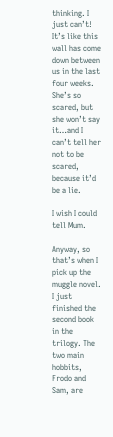thinking. I just can’t! It’s like this wall has come down between us in the last four weeks. She’s so scared, but she won’t say it…and I can’t tell her not to be scared, because it’d be a lie.

I wish I could tell Mum.

Anyway, so that’s when I pick up the muggle novel. I just finished the second book in the trilogy. The two main hobbits, Frodo and Sam, are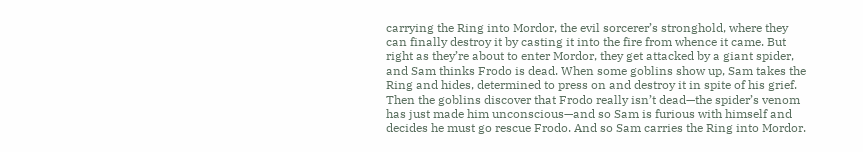carrying the Ring into Mordor, the evil sorcerer’s stronghold, where they can finally destroy it by casting it into the fire from whence it came. But right as they’re about to enter Mordor, they get attacked by a giant spider, and Sam thinks Frodo is dead. When some goblins show up, Sam takes the Ring and hides, determined to press on and destroy it in spite of his grief. Then the goblins discover that Frodo really isn’t dead—the spider’s venom has just made him unconscious—and so Sam is furious with himself and decides he must go rescue Frodo. And so Sam carries the Ring into Mordor.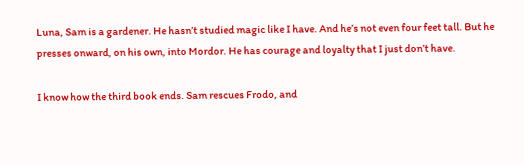Luna, Sam is a gardener. He hasn’t studied magic like I have. And he’s not even four feet tall. But he presses onward, on his own, into Mordor. He has courage and loyalty that I just don’t have.

I know how the third book ends. Sam rescues Frodo, and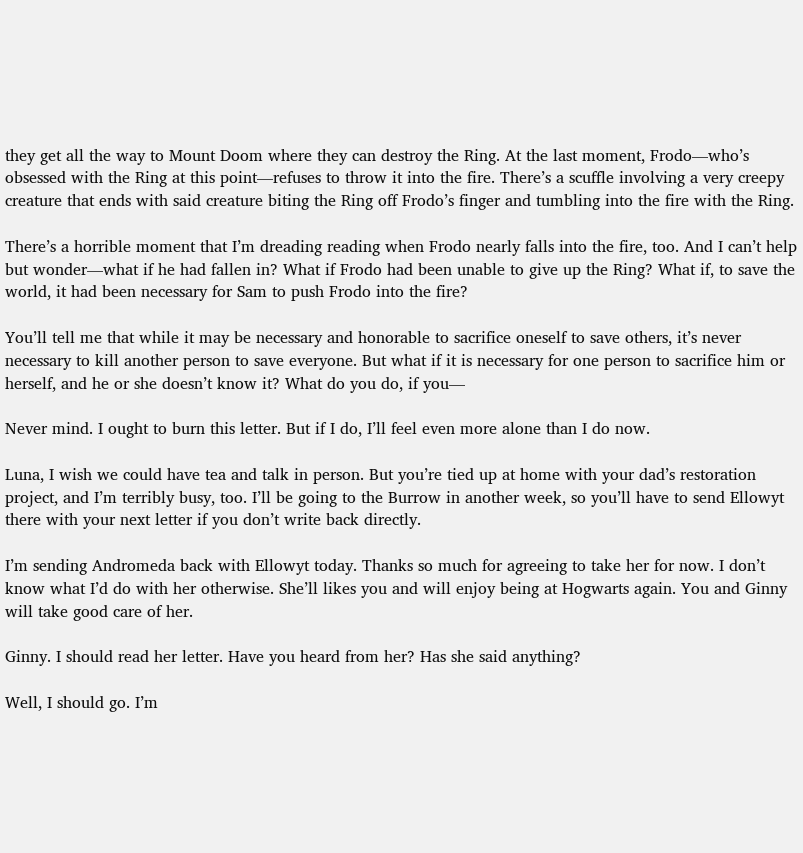they get all the way to Mount Doom where they can destroy the Ring. At the last moment, Frodo—who’s obsessed with the Ring at this point—refuses to throw it into the fire. There’s a scuffle involving a very creepy creature that ends with said creature biting the Ring off Frodo’s finger and tumbling into the fire with the Ring.

There’s a horrible moment that I’m dreading reading when Frodo nearly falls into the fire, too. And I can’t help but wonder—what if he had fallen in? What if Frodo had been unable to give up the Ring? What if, to save the world, it had been necessary for Sam to push Frodo into the fire?

You’ll tell me that while it may be necessary and honorable to sacrifice oneself to save others, it’s never necessary to kill another person to save everyone. But what if it is necessary for one person to sacrifice him or herself, and he or she doesn’t know it? What do you do, if you—

Never mind. I ought to burn this letter. But if I do, I’ll feel even more alone than I do now.

Luna, I wish we could have tea and talk in person. But you’re tied up at home with your dad’s restoration project, and I’m terribly busy, too. I’ll be going to the Burrow in another week, so you’ll have to send Ellowyt there with your next letter if you don’t write back directly.

I’m sending Andromeda back with Ellowyt today. Thanks so much for agreeing to take her for now. I don’t know what I’d do with her otherwise. She’ll likes you and will enjoy being at Hogwarts again. You and Ginny will take good care of her.

Ginny. I should read her letter. Have you heard from her? Has she said anything?

Well, I should go. I’m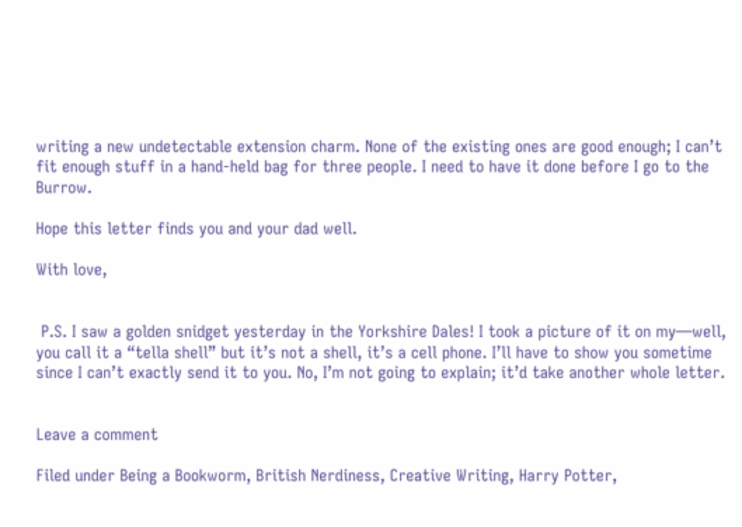writing a new undetectable extension charm. None of the existing ones are good enough; I can’t fit enough stuff in a hand-held bag for three people. I need to have it done before I go to the Burrow.

Hope this letter finds you and your dad well.

With love,


 P.S. I saw a golden snidget yesterday in the Yorkshire Dales! I took a picture of it on my—well, you call it a “tella shell” but it’s not a shell, it’s a cell phone. I’ll have to show you sometime since I can’t exactly send it to you. No, I’m not going to explain; it’d take another whole letter.


Leave a comment

Filed under Being a Bookworm, British Nerdiness, Creative Writing, Harry Potter,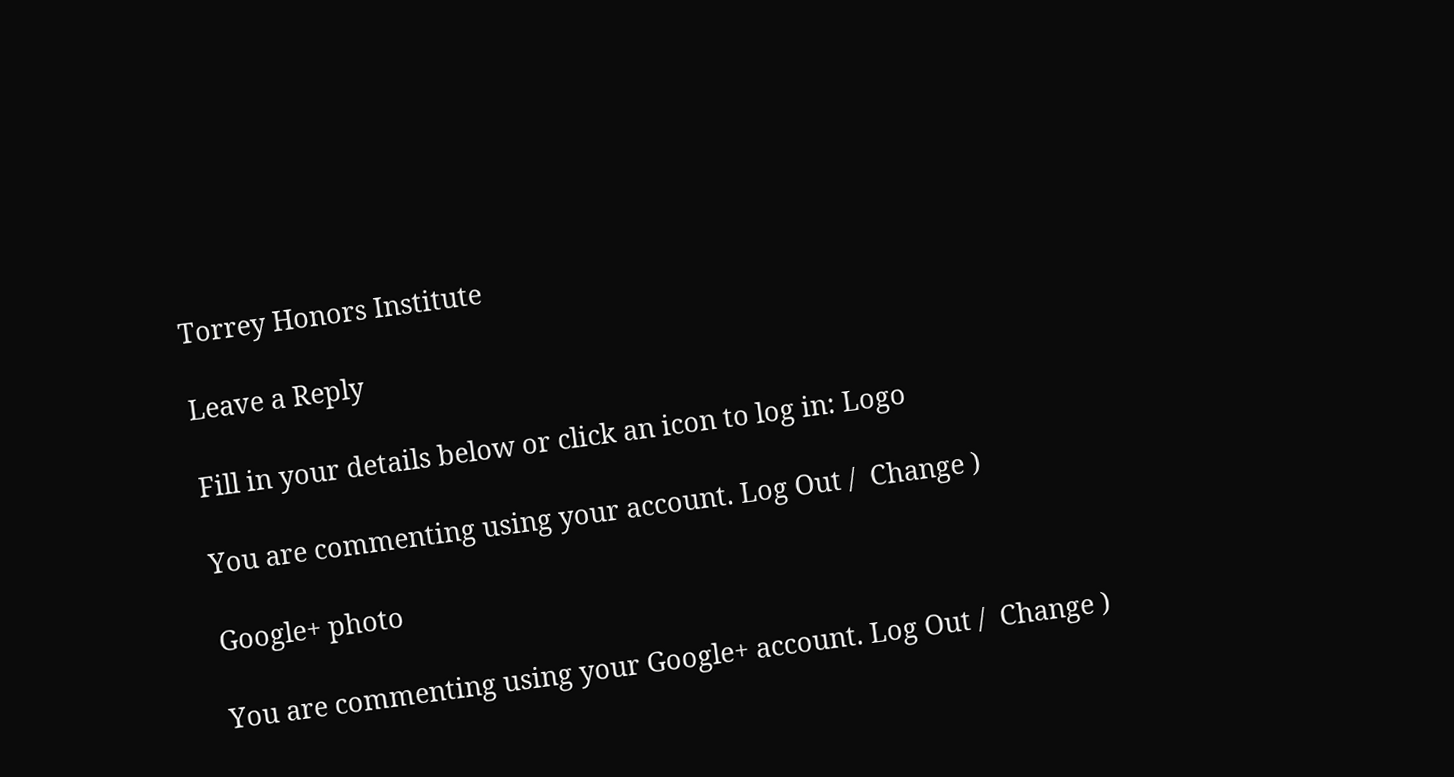Torrey Honors Institute

Leave a Reply

Fill in your details below or click an icon to log in: Logo

You are commenting using your account. Log Out /  Change )

Google+ photo

You are commenting using your Google+ account. Log Out /  Change )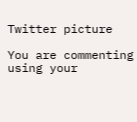Twitter picture

You are commenting using your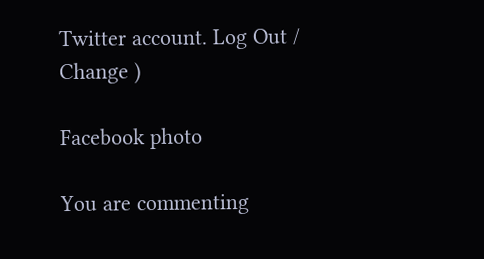Twitter account. Log Out /  Change )

Facebook photo

You are commenting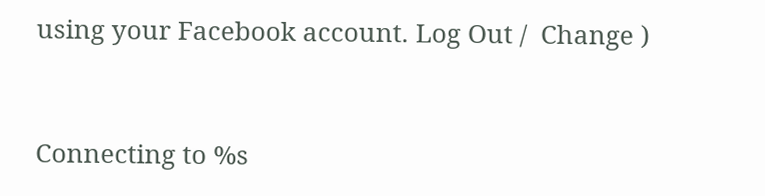using your Facebook account. Log Out /  Change )


Connecting to %s